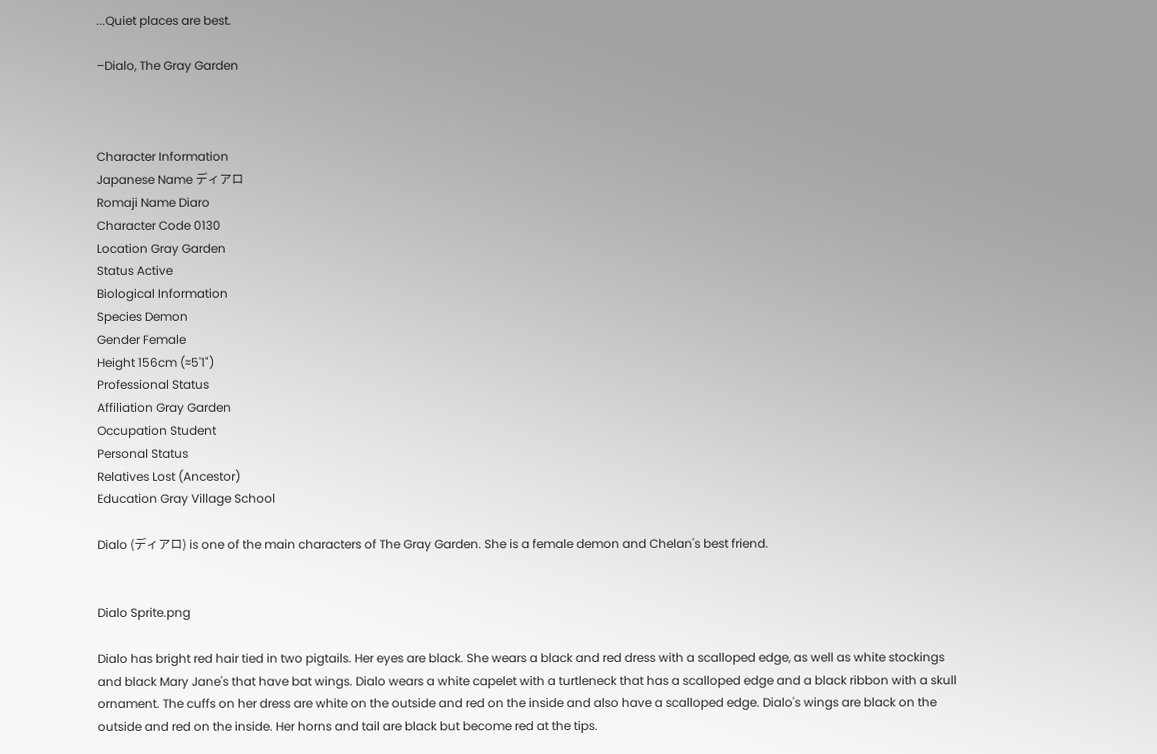...Quiet places are best.

–Dialo, The Gray Garden



Character Information
Japanese Name ディアロ
Romaji Name Diaro
Character Code 0130
Location Gray Garden
Status Active
Biological Information
Species Demon
Gender Female
Height 156cm (≈5'1")
Professional Status
Affiliation Gray Garden
Occupation Student
Personal Status
Relatives Lost (Ancestor)
Education Gray Village School

Dialo (ディアロ) is one of the main characters of The Gray Garden. She is a female demon and Chelan's best friend.


Dialo Sprite.png

Dialo has bright red hair tied in two pigtails. Her eyes are black. She wears a black and red dress with a scalloped edge, as well as white stockings and black Mary Jane's that have bat wings. Dialo wears a white capelet with a turtleneck that has a scalloped edge and a black ribbon with a skull ornament. The cuffs on her dress are white on the outside and red on the inside and also have a scalloped edge. Dialo's wings are black on the outside and red on the inside. Her horns and tail are black but become red at the tips.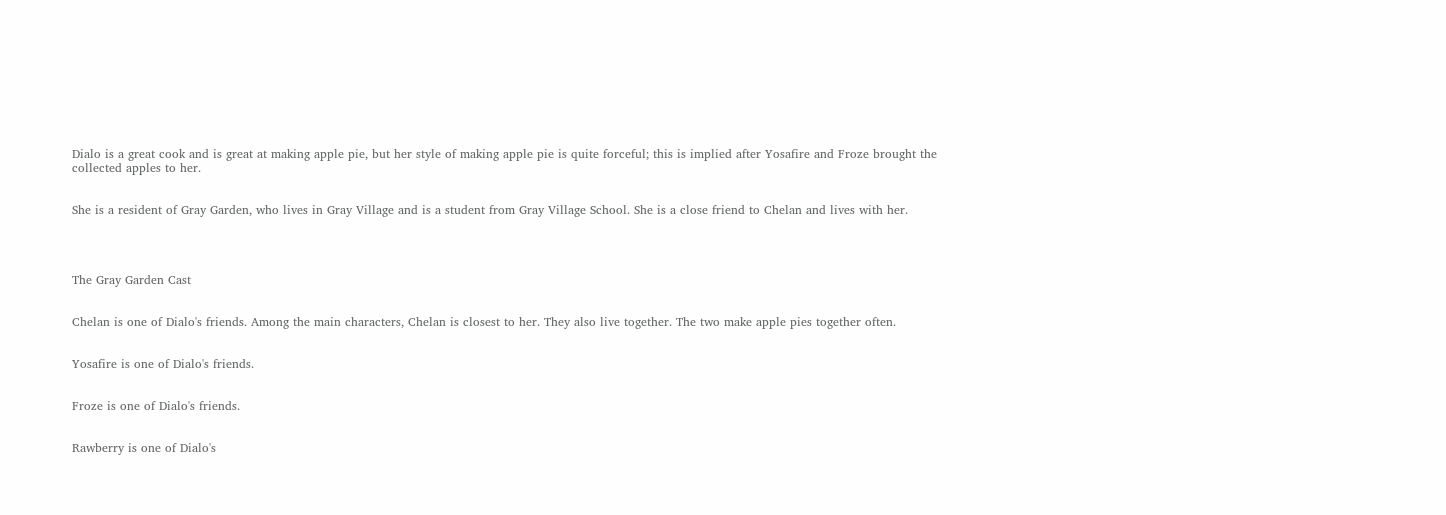Dialo is a great cook and is great at making apple pie, but her style of making apple pie is quite forceful; this is implied after Yosafire and Froze brought the collected apples to her.


She is a resident of Gray Garden, who lives in Gray Village and is a student from Gray Village School. She is a close friend to Chelan and lives with her.




The Gray Garden Cast


Chelan is one of Dialo's friends. Among the main characters, Chelan is closest to her. They also live together. The two make apple pies together often.


Yosafire is one of Dialo's friends.


Froze is one of Dialo's friends.


Rawberry is one of Dialo's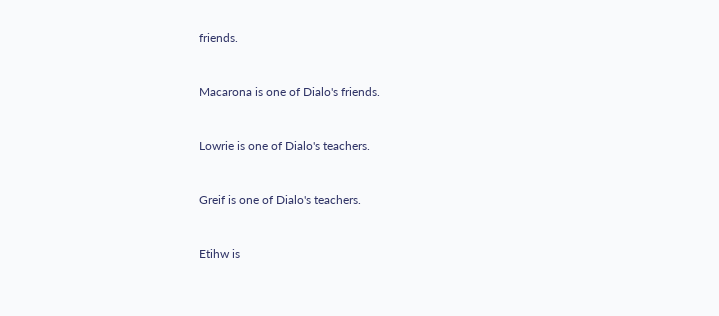friends.


Macarona is one of Dialo's friends.


Lowrie is one of Dialo's teachers.


Greif is one of Dialo's teachers.


Etihw is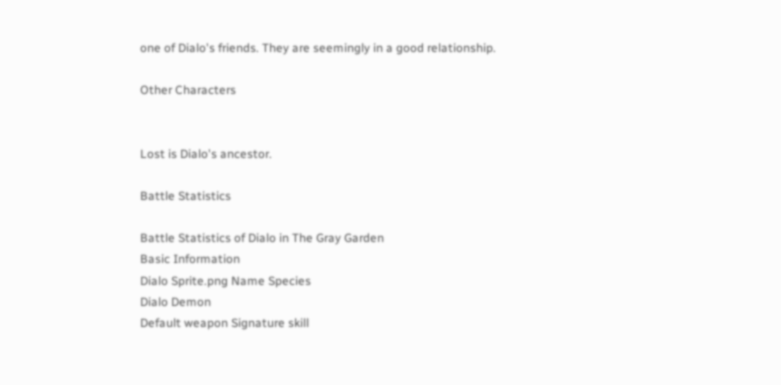one of Dialo's friends. They are seemingly in a good relationship.

Other Characters


Lost is Dialo's ancestor.

Battle Statistics

Battle Statistics of Dialo in The Gray Garden
Basic Information
Dialo Sprite.png Name Species
Dialo Demon
Default weapon Signature skill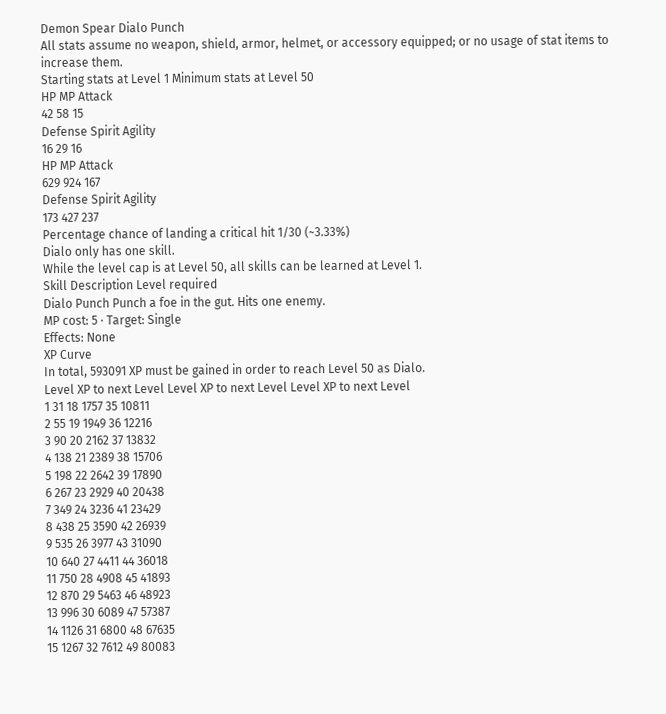Demon Spear Dialo Punch
All stats assume no weapon, shield, armor, helmet, or accessory equipped; or no usage of stat items to increase them.
Starting stats at Level 1 Minimum stats at Level 50
HP MP Attack
42 58 15
Defense Spirit Agility
16 29 16
HP MP Attack
629 924 167
Defense Spirit Agility
173 427 237
Percentage chance of landing a critical hit 1/30 (~3.33%)
Dialo only has one skill.
While the level cap is at Level 50, all skills can be learned at Level 1.
Skill Description Level required
Dialo Punch Punch a foe in the gut. Hits one enemy.
MP cost: 5 · Target: Single
Effects: None
XP Curve
In total, 593091 XP must be gained in order to reach Level 50 as Dialo.
Level XP to next Level Level XP to next Level Level XP to next Level
1 31 18 1757 35 10811
2 55 19 1949 36 12216
3 90 20 2162 37 13832
4 138 21 2389 38 15706
5 198 22 2642 39 17890
6 267 23 2929 40 20438
7 349 24 3236 41 23429
8 438 25 3590 42 26939
9 535 26 3977 43 31090
10 640 27 4411 44 36018
11 750 28 4908 45 41893
12 870 29 5463 46 48923
13 996 30 6089 47 57387
14 1126 31 6800 48 67635
15 1267 32 7612 49 80083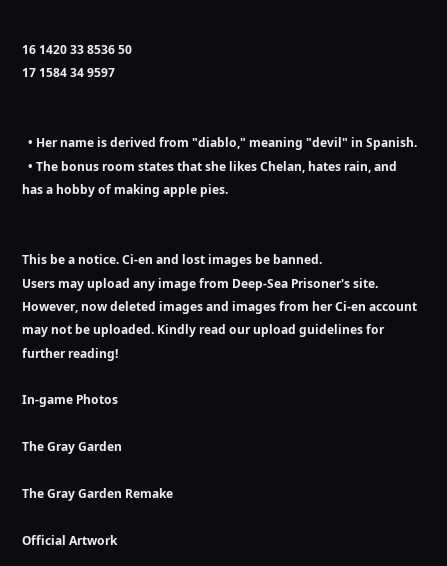16 1420 33 8536 50
17 1584 34 9597


  • Her name is derived from "diablo," meaning "devil" in Spanish.
  • The bonus room states that she likes Chelan, hates rain, and has a hobby of making apple pies.


This be a notice. Ci-en and lost images be banned.
Users may upload any image from Deep-Sea Prisoner's site. However, now deleted images and images from her Ci-en account may not be uploaded. Kindly read our upload guidelines for further reading!

In-game Photos

The Gray Garden

The Gray Garden Remake

Official Artwork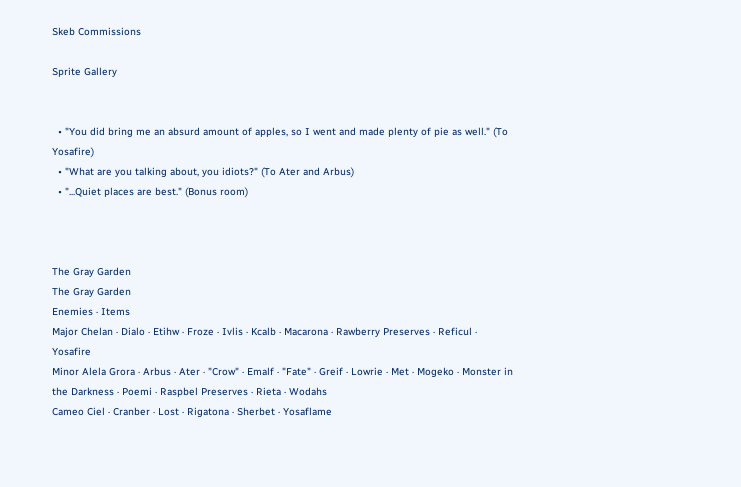Skeb Commissions

Sprite Gallery


  • "You did bring me an absurd amount of apples, so I went and made plenty of pie as well." (To Yosafire)
  • "What are you talking about, you idiots?" (To Ater and Arbus)
  • "...Quiet places are best." (Bonus room)



The Gray Garden
The Gray Garden
Enemies · Items
Major Chelan · Dialo · Etihw · Froze · Ivlis · Kcalb · Macarona · Rawberry Preserves · Reficul · Yosafire
Minor Alela Grora · Arbus · Ater · "Crow" · Emalf · "Fate" · Greif · Lowrie · Met · Mogeko · Monster in the Darkness · Poemi · Raspbel Preserves · Rieta · Wodahs
Cameo Ciel · Cranber · Lost · Rigatona · Sherbet · Yosaflame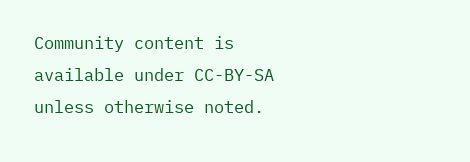Community content is available under CC-BY-SA unless otherwise noted.